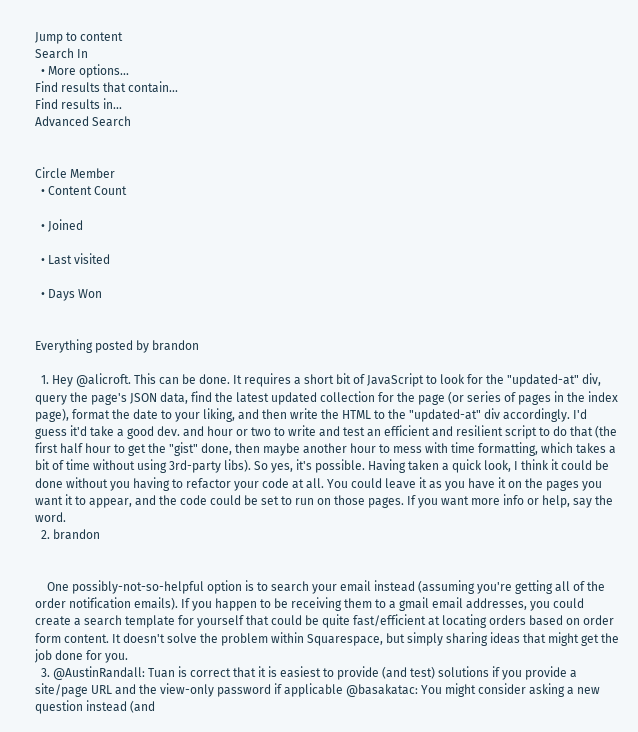Jump to content
Search In
  • More options...
Find results that contain...
Find results in...
Advanced Search


Circle Member
  • Content Count

  • Joined

  • Last visited

  • Days Won


Everything posted by brandon

  1. Hey @alicroft. This can be done. It requires a short bit of JavaScript to look for the "updated-at" div, query the page's JSON data, find the latest updated collection for the page (or series of pages in the index page), format the date to your liking, and then write the HTML to the "updated-at" div accordingly. I'd guess it'd take a good dev. and hour or two to write and test an efficient and resilient script to do that (the first half hour to get the "gist" done, then maybe another hour to mess with time formatting, which takes a bit of time without using 3rd-party libs). So yes, it's possible. Having taken a quick look, I think it could be done without you having to refactor your code at all. You could leave it as you have it on the pages you want it to appear, and the code could be set to run on those pages. If you want more info or help, say the word.
  2. brandon


    One possibly-not-so-helpful option is to search your email instead (assuming you're getting all of the order notification emails). If you happen to be receiving them to a gmail email addresses, you could create a search template for yourself that could be quite fast/efficient at locating orders based on order form content. It doesn't solve the problem within Squarespace, but simply sharing ideas that might get the job done for you.
  3. @AustinRandall: Tuan is correct that it is easiest to provide (and test) solutions if you provide a site/page URL and the view-only password if applicable @basakatac: You might consider asking a new question instead (and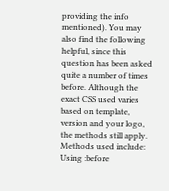providing the info mentioned). You may also find the following helpful, since this question has been asked quite a number of times before. Although the exact CSS used varies based on template, version and your logo, the methods still apply. Methods used include: Using :before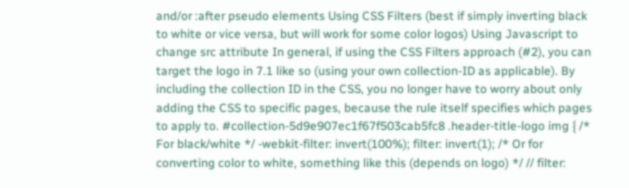and/or :after pseudo elements Using CSS Filters (best if simply inverting black to white or vice versa, but will work for some color logos) Using Javascript to change src attribute In general, if using the CSS Filters approach (#2), you can target the logo in 7.1 like so (using your own collection-ID as applicable). By including the collection ID in the CSS, you no longer have to worry about only adding the CSS to specific pages, because the rule itself specifies which pages to apply to. #collection-5d9e907ec1f67f503cab5fc8 .header-title-logo img { /* For black/white */ -webkit-filter: invert(100%); filter: invert(1); /* Or for converting color to white, something like this (depends on logo) */ // filter: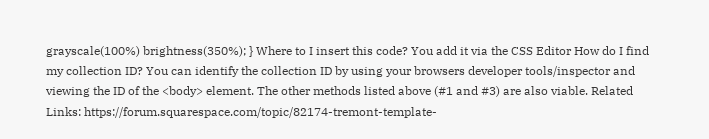grayscale(100%) brightness(350%); } Where to I insert this code? You add it via the CSS Editor How do I find my collection ID? You can identify the collection ID by using your browsers developer tools/inspector and viewing the ID of the <body> element. The other methods listed above (#1 and #3) are also viable. Related Links: https://forum.squarespace.com/topic/82174-tremont-template-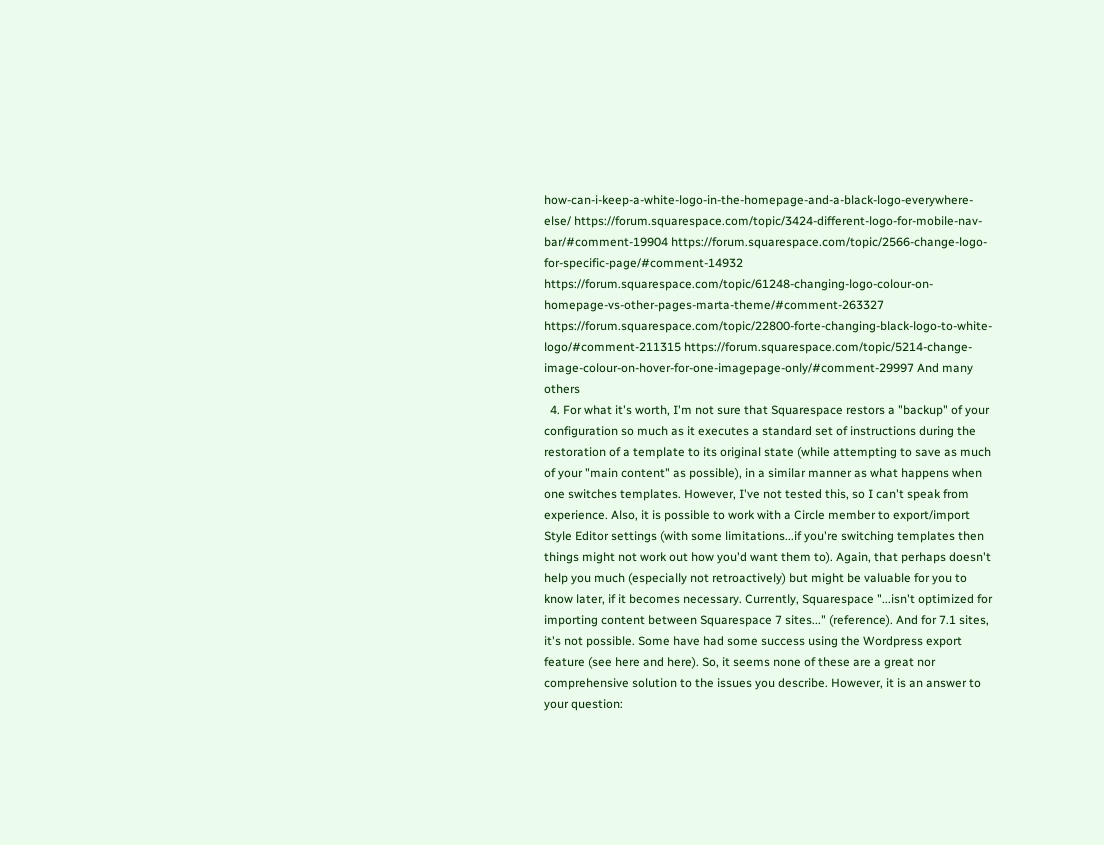how-can-i-keep-a-white-logo-in-the-homepage-and-a-black-logo-everywhere-else/ https://forum.squarespace.com/topic/3424-different-logo-for-mobile-nav-bar/#comment-19904 https://forum.squarespace.com/topic/2566-change-logo-for-specific-page/#comment-14932 https://forum.squarespace.com/topic/61248-changing-logo-colour-on-homepage-vs-other-pages-marta-theme/#comment-263327 https://forum.squarespace.com/topic/22800-forte-changing-black-logo-to-white-logo/#comment-211315 https://forum.squarespace.com/topic/5214-change-image-colour-on-hover-for-one-imagepage-only/#comment-29997 And many others
  4. For what it's worth, I'm not sure that Squarespace restors a "backup" of your configuration so much as it executes a standard set of instructions during the restoration of a template to its original state (while attempting to save as much of your "main content" as possible), in a similar manner as what happens when one switches templates. However, I've not tested this, so I can't speak from experience. Also, it is possible to work with a Circle member to export/import Style Editor settings (with some limitations...if you're switching templates then things might not work out how you'd want them to). Again, that perhaps doesn't help you much (especially not retroactively) but might be valuable for you to know later, if it becomes necessary. Currently, Squarespace "...isn't optimized for importing content between Squarespace 7 sites..." (reference). And for 7.1 sites, it's not possible. Some have had some success using the Wordpress export feature (see here and here). So, it seems none of these are a great nor comprehensive solution to the issues you describe. However, it is an answer to your question: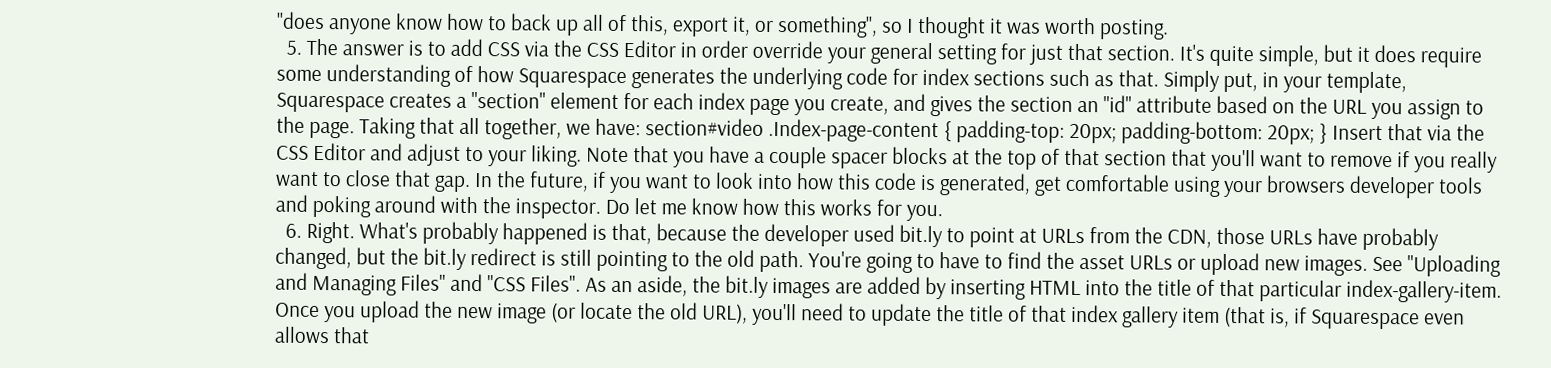"does anyone know how to back up all of this, export it, or something", so I thought it was worth posting.
  5. The answer is to add CSS via the CSS Editor in order override your general setting for just that section. It's quite simple, but it does require some understanding of how Squarespace generates the underlying code for index sections such as that. Simply put, in your template, Squarespace creates a "section" element for each index page you create, and gives the section an "id" attribute based on the URL you assign to the page. Taking that all together, we have: section#video .Index-page-content { padding-top: 20px; padding-bottom: 20px; } Insert that via the CSS Editor and adjust to your liking. Note that you have a couple spacer blocks at the top of that section that you'll want to remove if you really want to close that gap. In the future, if you want to look into how this code is generated, get comfortable using your browsers developer tools and poking around with the inspector. Do let me know how this works for you.
  6. Right. What's probably happened is that, because the developer used bit.ly to point at URLs from the CDN, those URLs have probably changed, but the bit.ly redirect is still pointing to the old path. You're going to have to find the asset URLs or upload new images. See "Uploading and Managing Files" and "CSS Files". As an aside, the bit.ly images are added by inserting HTML into the title of that particular index-gallery-item. Once you upload the new image (or locate the old URL), you'll need to update the title of that index gallery item (that is, if Squarespace even allows that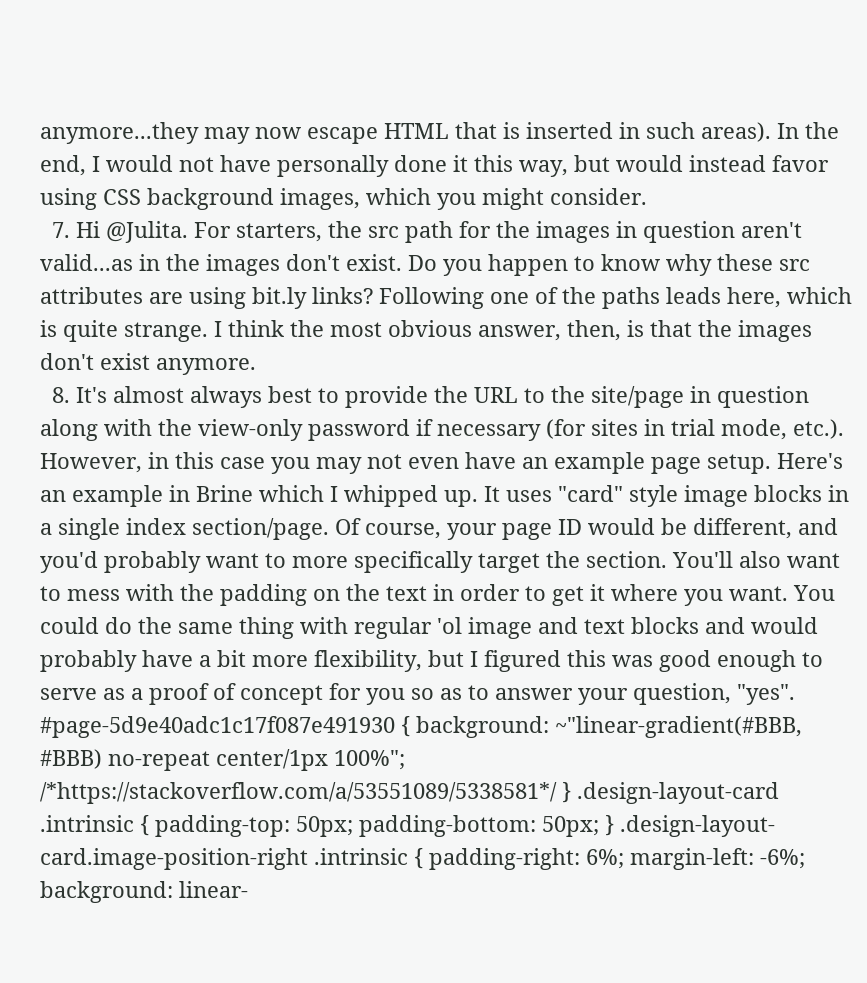anymore...they may now escape HTML that is inserted in such areas). In the end, I would not have personally done it this way, but would instead favor using CSS background images, which you might consider.
  7. Hi @Julita. For starters, the src path for the images in question aren't valid...as in the images don't exist. Do you happen to know why these src attributes are using bit.ly links? Following one of the paths leads here, which is quite strange. I think the most obvious answer, then, is that the images don't exist anymore.
  8. It's almost always best to provide the URL to the site/page in question along with the view-only password if necessary (for sites in trial mode, etc.). However, in this case you may not even have an example page setup. Here's an example in Brine which I whipped up. It uses "card" style image blocks in a single index section/page. Of course, your page ID would be different, and you'd probably want to more specifically target the section. You'll also want to mess with the padding on the text in order to get it where you want. You could do the same thing with regular 'ol image and text blocks and would probably have a bit more flexibility, but I figured this was good enough to serve as a proof of concept for you so as to answer your question, "yes". #page-5d9e40adc1c17f087e491930 { background: ~"linear-gradient(#BBB, #BBB) no-repeat center/1px 100%"; /*https://stackoverflow.com/a/53551089/5338581*/ } .design-layout-card .intrinsic { padding-top: 50px; padding-bottom: 50px; } .design-layout-card.image-position-right .intrinsic { padding-right: 6%; margin-left: -6%; background: linear-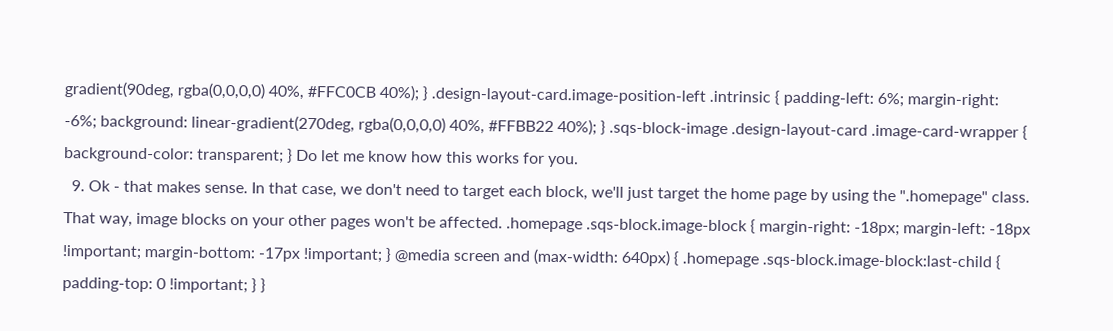gradient(90deg, rgba(0,0,0,0) 40%, #FFC0CB 40%); } .design-layout-card.image-position-left .intrinsic { padding-left: 6%; margin-right: -6%; background: linear-gradient(270deg, rgba(0,0,0,0) 40%, #FFBB22 40%); } .sqs-block-image .design-layout-card .image-card-wrapper { background-color: transparent; } Do let me know how this works for you.
  9. Ok - that makes sense. In that case, we don't need to target each block, we'll just target the home page by using the ".homepage" class. That way, image blocks on your other pages won't be affected. .homepage .sqs-block.image-block { margin-right: -18px; margin-left: -18px !important; margin-bottom: -17px !important; } @media screen and (max-width: 640px) { .homepage .sqs-block.image-block:last-child { padding-top: 0 !important; } }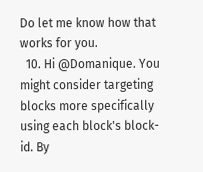Do let me know how that works for you.
  10. Hi @Domanique. You might consider targeting blocks more specifically using each block's block-id. By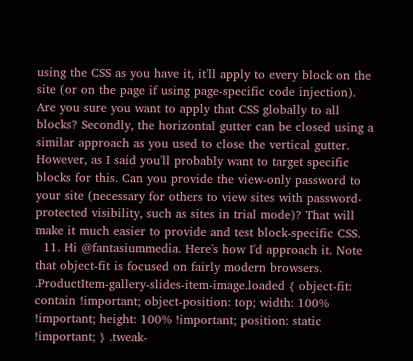using the CSS as you have it, it'll apply to every block on the site (or on the page if using page-specific code injection). Are you sure you want to apply that CSS globally to all blocks? Secondly, the horizontal gutter can be closed using a similar approach as you used to close the vertical gutter. However, as I said you'll probably want to target specific blocks for this. Can you provide the view-only password to your site (necessary for others to view sites with password-protected visibility, such as sites in trial mode)? That will make it much easier to provide and test block-specific CSS.
  11. Hi @fantasiummedia. Here's how I'd approach it. Note that object-fit is focused on fairly modern browsers. .ProductItem-gallery-slides-item-image.loaded { object-fit: contain !important; object-position: top; width: 100% !important; height: 100% !important; position: static !important; } .tweak-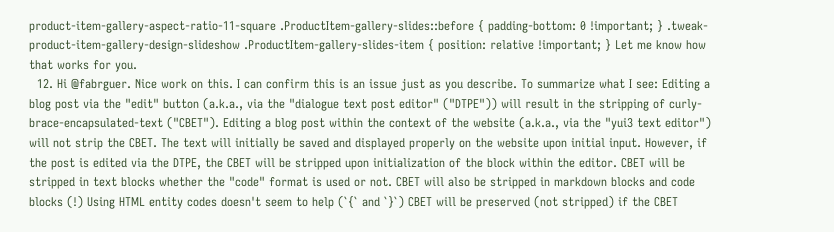product-item-gallery-aspect-ratio-11-square .ProductItem-gallery-slides::before { padding-bottom: 0 !important; } .tweak-product-item-gallery-design-slideshow .ProductItem-gallery-slides-item { position: relative !important; } Let me know how that works for you.
  12. Hi @fabrguer. Nice work on this. I can confirm this is an issue just as you describe. To summarize what I see: Editing a blog post via the "edit" button (a.k.a., via the "dialogue text post editor" ("DTPE")) will result in the stripping of curly-brace-encapsulated-text ("CBET"). Editing a blog post within the context of the website (a.k.a., via the "yui3 text editor") will not strip the CBET. The text will initially be saved and displayed properly on the website upon initial input. However, if the post is edited via the DTPE, the CBET will be stripped upon initialization of the block within the editor. CBET will be stripped in text blocks whether the "code" format is used or not. CBET will also be stripped in markdown blocks and code blocks (!) Using HTML entity codes doesn't seem to help (`{` and `}`) CBET will be preserved (not stripped) if the CBET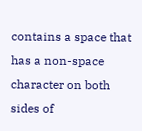contains a space that has a non-space character on both sides of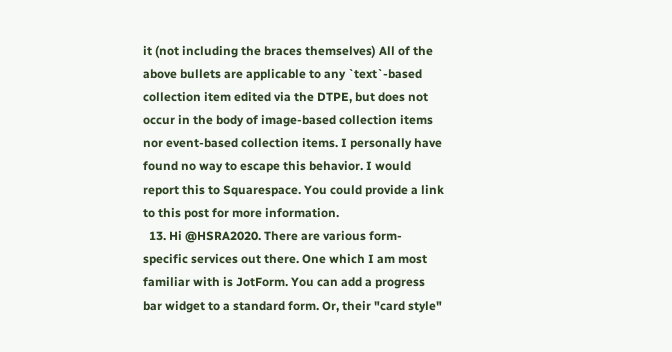it (not including the braces themselves) All of the above bullets are applicable to any `text`-based collection item edited via the DTPE, but does not occur in the body of image-based collection items nor event-based collection items. I personally have found no way to escape this behavior. I would report this to Squarespace. You could provide a link to this post for more information.
  13. Hi @HSRA2020. There are various form-specific services out there. One which I am most familiar with is JotForm. You can add a progress bar widget to a standard form. Or, their "card style"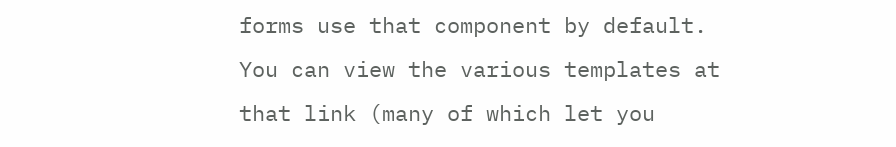forms use that component by default. You can view the various templates at that link (many of which let you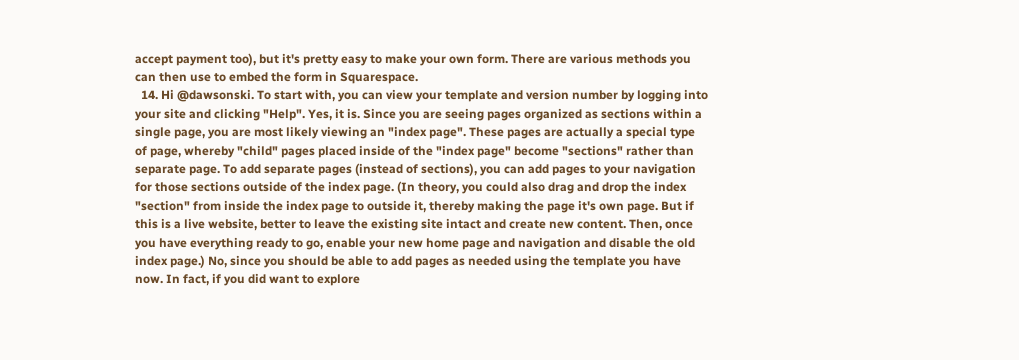accept payment too), but it's pretty easy to make your own form. There are various methods you can then use to embed the form in Squarespace.
  14. Hi @dawsonski. To start with, you can view your template and version number by logging into your site and clicking "Help". Yes, it is. Since you are seeing pages organized as sections within a single page, you are most likely viewing an "index page". These pages are actually a special type of page, whereby "child" pages placed inside of the "index page" become "sections" rather than separate page. To add separate pages (instead of sections), you can add pages to your navigation for those sections outside of the index page. (In theory, you could also drag and drop the index "section" from inside the index page to outside it, thereby making the page it's own page. But if this is a live website, better to leave the existing site intact and create new content. Then, once you have everything ready to go, enable your new home page and navigation and disable the old index page.) No, since you should be able to add pages as needed using the template you have now. In fact, if you did want to explore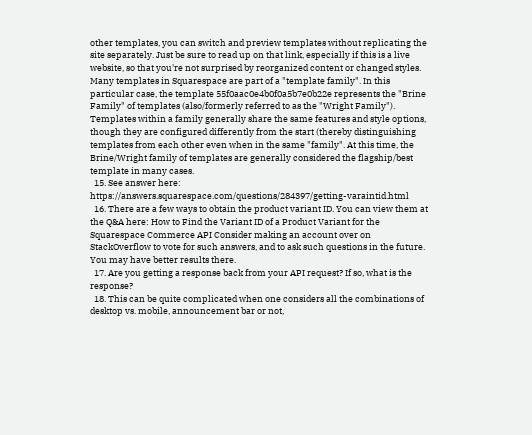other templates, you can switch and preview templates without replicating the site separately. Just be sure to read up on that link, especially if this is a live website, so that you're not surprised by reorganized content or changed styles. Many templates in Squarespace are part of a "template family". In this particular case, the template 55f0aac0e4b0f0a5b7e0b22e represents the "Brine Family" of templates (also/formerly referred to as the "Wright Family"). Templates within a family generally share the same features and style options, though they are configured differently from the start (thereby distinguishing templates from each other even when in the same "family". At this time, the Brine/Wright family of templates are generally considered the flagship/best template in many cases.
  15. See answer here: https://answers.squarespace.com/questions/284397/getting-varaintid.html
  16. There are a few ways to obtain the product variant ID. You can view them at the Q&A here: How to Find the Variant ID of a Product Variant for the Squarespace Commerce API Consider making an account over on StackOverflow to vote for such answers, and to ask such questions in the future. You may have better results there.
  17. Are you getting a response back from your API request? If so, what is the response?
  18. This can be quite complicated when one considers all the combinations of desktop vs. mobile, announcement bar or not,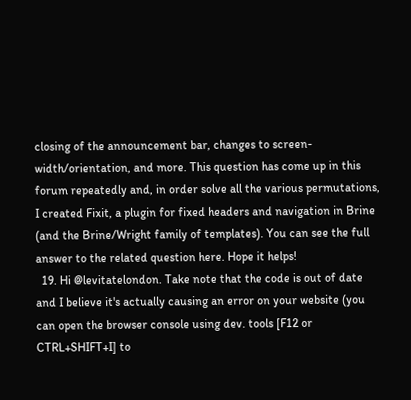closing of the announcement bar, changes to screen-width/orientation, and more. This question has come up in this forum repeatedly and, in order solve all the various permutations, I created Fixit, a plugin for fixed headers and navigation in Brine (and the Brine/Wright family of templates). You can see the full answer to the related question here. Hope it helps!
  19. Hi @levitatelondon. Take note that the code is out of date and I believe it's actually causing an error on your website (you can open the browser console using dev. tools [F12 or CTRL+SHIFT+I] to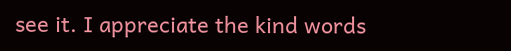see it. I appreciate the kind words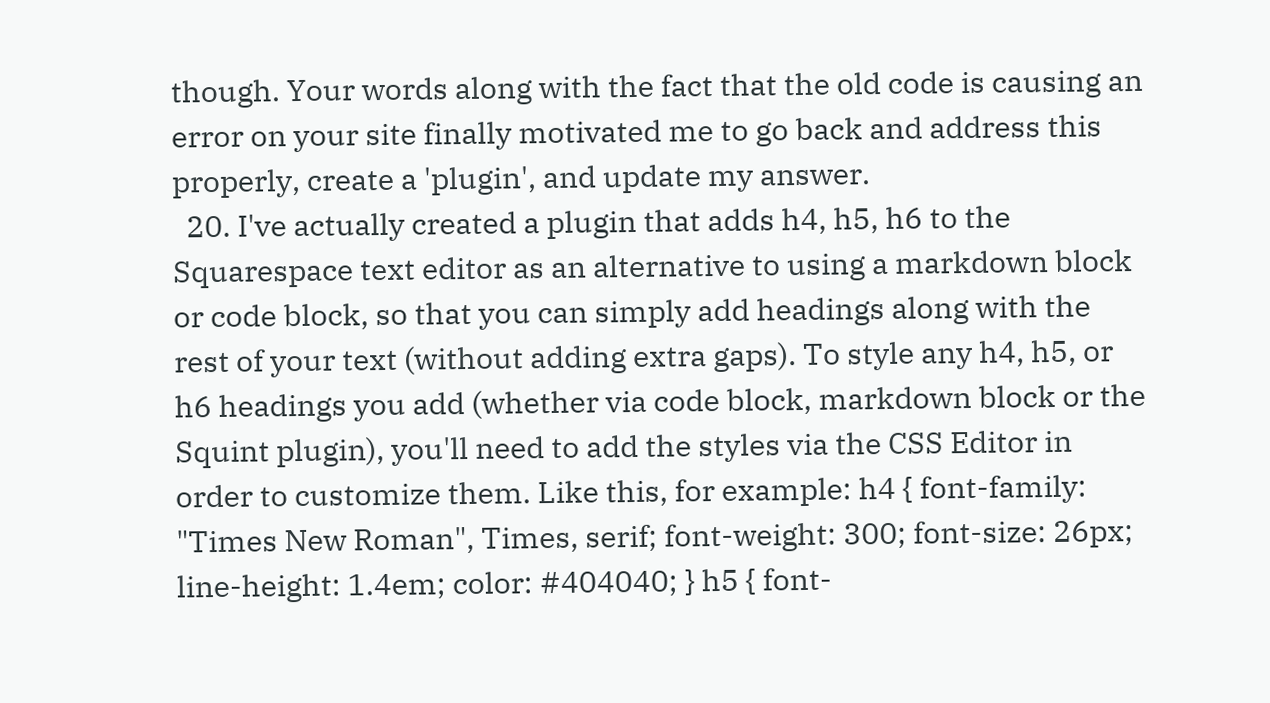though. Your words along with the fact that the old code is causing an error on your site finally motivated me to go back and address this properly, create a 'plugin', and update my answer.
  20. I've actually created a plugin that adds h4, h5, h6 to the Squarespace text editor as an alternative to using a markdown block or code block, so that you can simply add headings along with the rest of your text (without adding extra gaps). To style any h4, h5, or h6 headings you add (whether via code block, markdown block or the Squint plugin), you'll need to add the styles via the CSS Editor in order to customize them. Like this, for example: h4 { font-family: "Times New Roman", Times, serif; font-weight: 300; font-size: 26px; line-height: 1.4em; color: #404040; } h5 { font-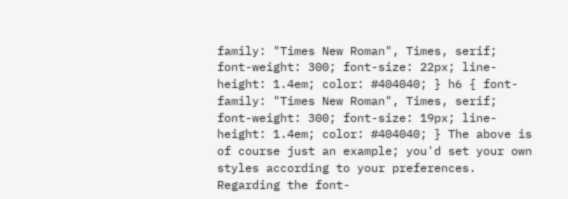family: "Times New Roman", Times, serif; font-weight: 300; font-size: 22px; line-height: 1.4em; color: #404040; } h6 { font-family: "Times New Roman", Times, serif; font-weight: 300; font-size: 19px; line-height: 1.4em; color: #404040; } The above is of course just an example; you'd set your own styles according to your preferences. Regarding the font-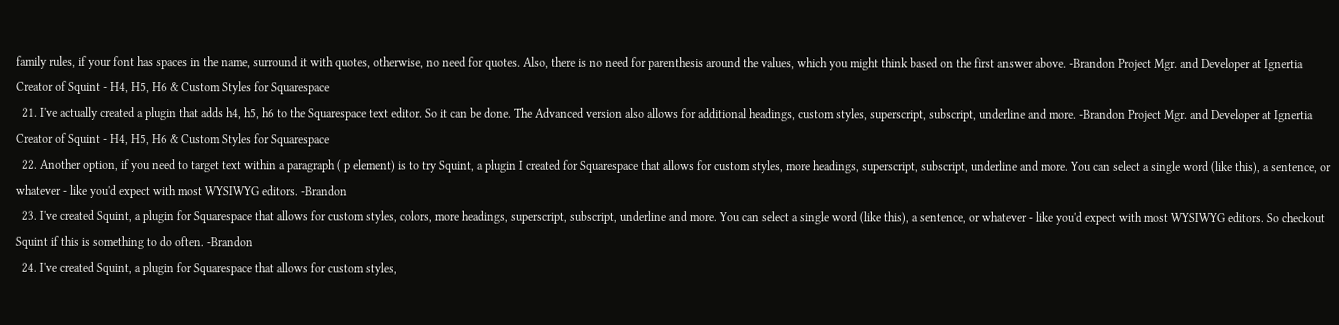family rules, if your font has spaces in the name, surround it with quotes, otherwise, no need for quotes. Also, there is no need for parenthesis around the values, which you might think based on the first answer above. -Brandon Project Mgr. and Developer at Ignertia Creator of Squint - H4, H5, H6 & Custom Styles for Squarespace
  21. I've actually created a plugin that adds h4, h5, h6 to the Squarespace text editor. So it can be done. The Advanced version also allows for additional headings, custom styles, superscript, subscript, underline and more. -Brandon Project Mgr. and Developer at Ignertia Creator of Squint - H4, H5, H6 & Custom Styles for Squarespace
  22. Another option, if you need to target text within a paragraph ( p element) is to try Squint, a plugin I created for Squarespace that allows for custom styles, more headings, superscript, subscript, underline and more. You can select a single word (like this), a sentence, or whatever - like you'd expect with most WYSIWYG editors. -Brandon
  23. I've created Squint, a plugin for Squarespace that allows for custom styles, colors, more headings, superscript, subscript, underline and more. You can select a single word (like this), a sentence, or whatever - like you'd expect with most WYSIWYG editors. So checkout Squint if this is something to do often. -Brandon
  24. I've created Squint, a plugin for Squarespace that allows for custom styles,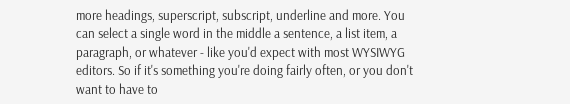more headings, superscript, subscript, underline and more. You can select a single word in the middle a sentence, a list item, a paragraph, or whatever - like you'd expect with most WYSIWYG editors. So if it's something you're doing fairly often, or you don't want to have to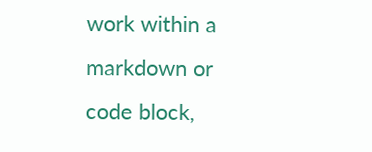work within a markdown or code block,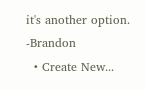it's another option. -Brandon
  • Create New...